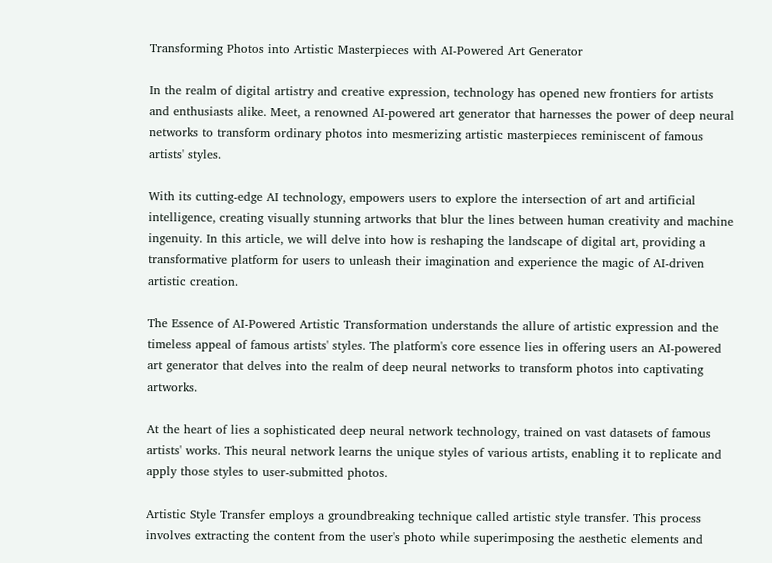Transforming Photos into Artistic Masterpieces with AI-Powered Art Generator

In the realm of digital artistry and creative expression, technology has opened new frontiers for artists and enthusiasts alike. Meet, a renowned AI-powered art generator that harnesses the power of deep neural networks to transform ordinary photos into mesmerizing artistic masterpieces reminiscent of famous artists' styles.

With its cutting-edge AI technology, empowers users to explore the intersection of art and artificial intelligence, creating visually stunning artworks that blur the lines between human creativity and machine ingenuity. In this article, we will delve into how is reshaping the landscape of digital art, providing a transformative platform for users to unleash their imagination and experience the magic of AI-driven artistic creation.

The Essence of AI-Powered Artistic Transformation understands the allure of artistic expression and the timeless appeal of famous artists' styles. The platform's core essence lies in offering users an AI-powered art generator that delves into the realm of deep neural networks to transform photos into captivating artworks.

At the heart of lies a sophisticated deep neural network technology, trained on vast datasets of famous artists' works. This neural network learns the unique styles of various artists, enabling it to replicate and apply those styles to user-submitted photos.

Artistic Style Transfer employs a groundbreaking technique called artistic style transfer. This process involves extracting the content from the user's photo while superimposing the aesthetic elements and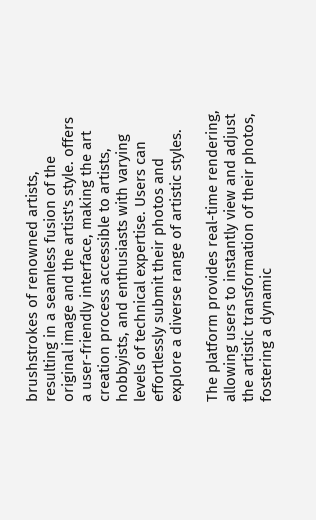brushstrokes of renowned artists, resulting in a seamless fusion of the original image and the artist's style. offers a user-friendly interface, making the art creation process accessible to artists, hobbyists, and enthusiasts with varying levels of technical expertise. Users can effortlessly submit their photos and explore a diverse range of artistic styles.

The platform provides real-time rendering, allowing users to instantly view and adjust the artistic transformation of their photos, fostering a dynamic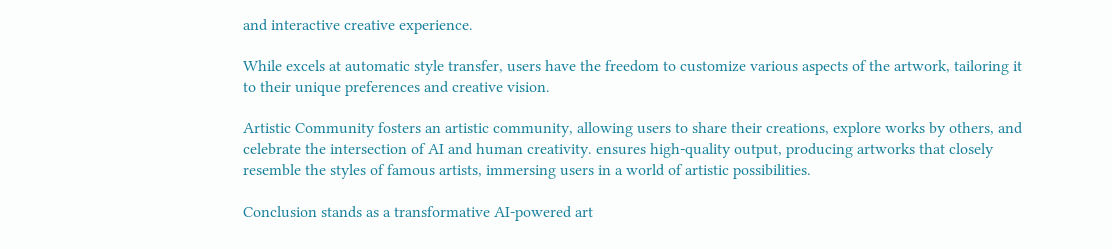and interactive creative experience.

While excels at automatic style transfer, users have the freedom to customize various aspects of the artwork, tailoring it to their unique preferences and creative vision.

Artistic Community fosters an artistic community, allowing users to share their creations, explore works by others, and celebrate the intersection of AI and human creativity. ensures high-quality output, producing artworks that closely resemble the styles of famous artists, immersing users in a world of artistic possibilities.

Conclusion stands as a transformative AI-powered art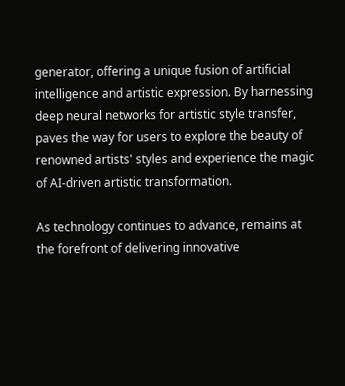generator, offering a unique fusion of artificial intelligence and artistic expression. By harnessing deep neural networks for artistic style transfer, paves the way for users to explore the beauty of renowned artists' styles and experience the magic of AI-driven artistic transformation.

As technology continues to advance, remains at the forefront of delivering innovative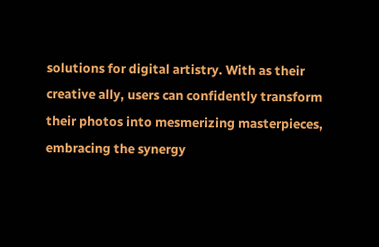solutions for digital artistry. With as their creative ally, users can confidently transform their photos into mesmerizing masterpieces, embracing the synergy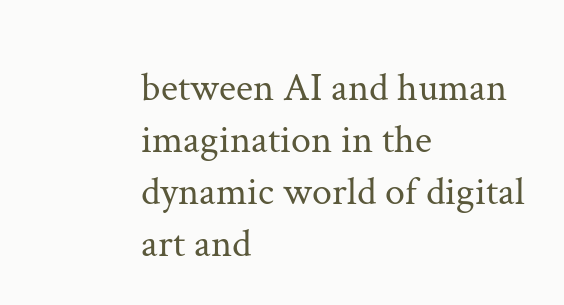between AI and human imagination in the dynamic world of digital art and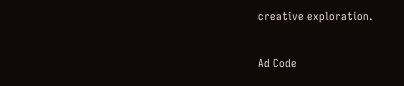creative exploration.

Ad Code